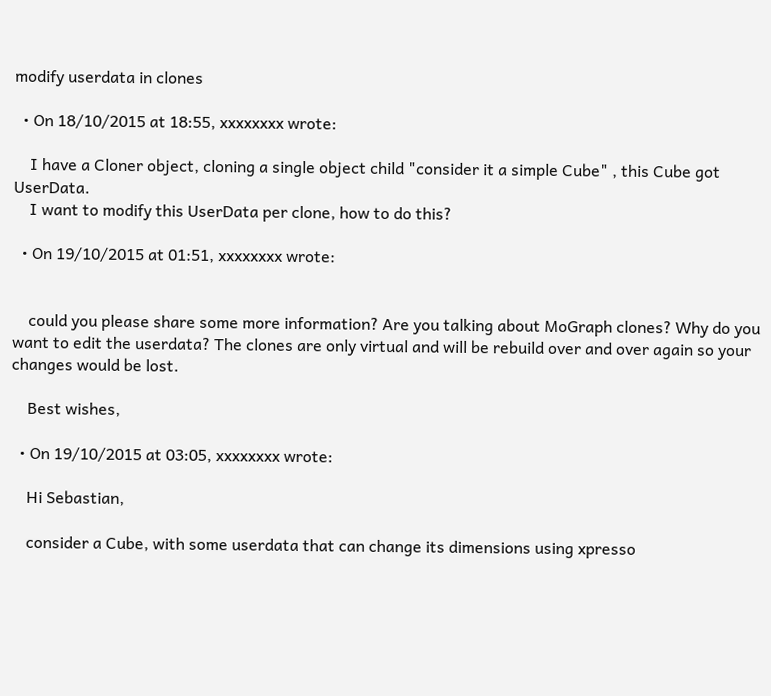modify userdata in clones

  • On 18/10/2015 at 18:55, xxxxxxxx wrote:

    I have a Cloner object, cloning a single object child "consider it a simple Cube" , this Cube got UserData.
    I want to modify this UserData per clone, how to do this?

  • On 19/10/2015 at 01:51, xxxxxxxx wrote:


    could you please share some more information? Are you talking about MoGraph clones? Why do you want to edit the userdata? The clones are only virtual and will be rebuild over and over again so your changes would be lost.

    Best wishes,

  • On 19/10/2015 at 03:05, xxxxxxxx wrote:

    Hi Sebastian,

    consider a Cube, with some userdata that can change its dimensions using xpresso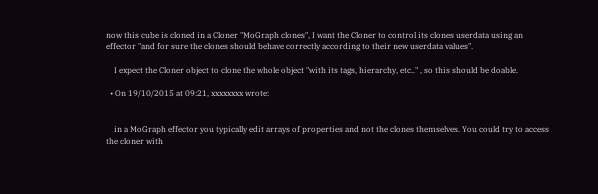now this cube is cloned in a Cloner "MoGraph clones", I want the Cloner to control its clones userdata using an effector "and for sure the clones should behave correctly according to their new userdata values".

    I expect the Cloner object to clone the whole object "with its tags, hierarchy, etc.." , so this should be doable.

  • On 19/10/2015 at 09:21, xxxxxxxx wrote:


    in a MoGraph effector you typically edit arrays of properties and not the clones themselves. You could try to access the cloner with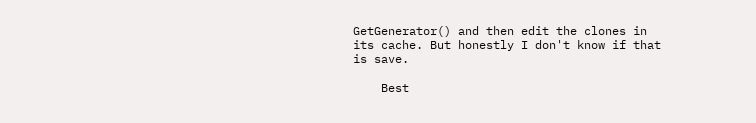GetGenerator() and then edit the clones in its cache. But honestly I don't know if that is save.

    Best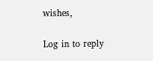wishes,

Log in to reply